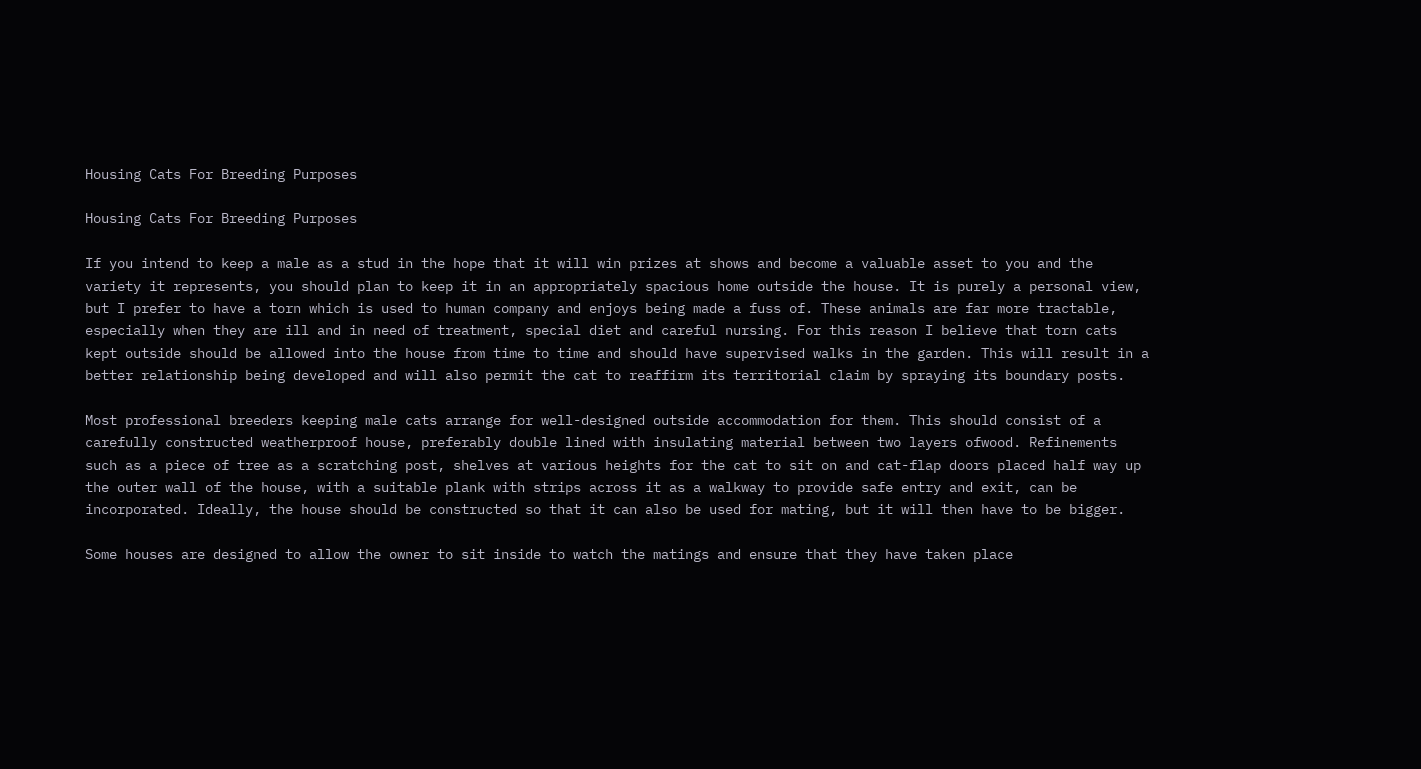Housing Cats For Breeding Purposes

Housing Cats For Breeding Purposes

If you intend to keep a male as a stud in the hope that it will win prizes at shows and become a valuable asset to you and the variety it represents, you should plan to keep it in an appropriately spacious home outside the house. It is purely a personal view, but I prefer to have a torn which is used to human company and enjoys being made a fuss of. These animals are far more tractable, especially when they are ill and in need of treatment, special diet and careful nursing. For this reason I believe that torn cats kept outside should be allowed into the house from time to time and should have supervised walks in the garden. This will result in a better relationship being developed and will also permit the cat to reaffirm its territorial claim by spraying its boundary posts.

Most professional breeders keeping male cats arrange for well-designed outside accommodation for them. This should consist of a carefully constructed weatherproof house, preferably double lined with insulating material between two layers ofwood. Refinements such as a piece of tree as a scratching post, shelves at various heights for the cat to sit on and cat-flap doors placed half way up the outer wall of the house, with a suitable plank with strips across it as a walkway to provide safe entry and exit, can be incorporated. Ideally, the house should be constructed so that it can also be used for mating, but it will then have to be bigger.

Some houses are designed to allow the owner to sit inside to watch the matings and ensure that they have taken place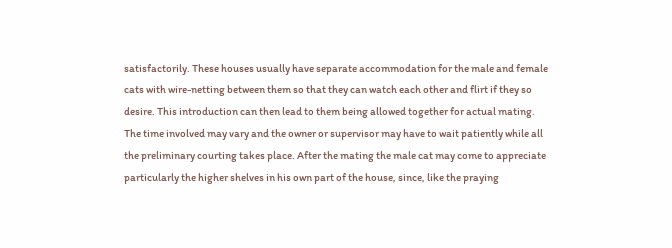satisfactorily. These houses usually have separate accommodation for the male and female cats with wire-netting between them so that they can watch each other and flirt if they so desire. This introduction can then lead to them being allowed together for actual mating. The time involved may vary and the owner or supervisor may have to wait patiently while all the preliminary courting takes place. After the mating the male cat may come to appreciate particularly the higher shelves in his own part of the house, since, like the praying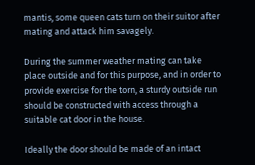mantis, some queen cats turn on their suitor after mating and attack him savagely.

During the summer weather mating can take place outside and for this purpose, and in order to provide exercise for the torn, a sturdy outside run should be constructed with access through a suitable cat door in the house.

Ideally the door should be made of an intact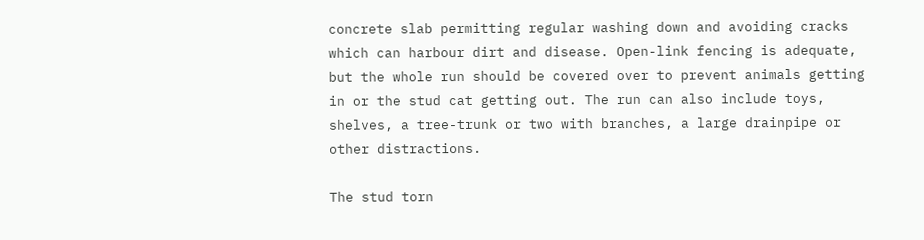concrete slab permitting regular washing down and avoiding cracks which can harbour dirt and disease. Open-link fencing is adequate, but the whole run should be covered over to prevent animals getting in or the stud cat getting out. The run can also include toys, shelves, a tree-trunk or two with branches, a large drainpipe or other distractions.

The stud torn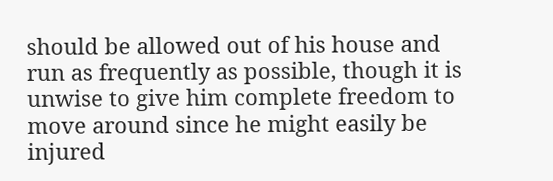should be allowed out of his house and run as frequently as possible, though it is unwise to give him complete freedom to move around since he might easily be injured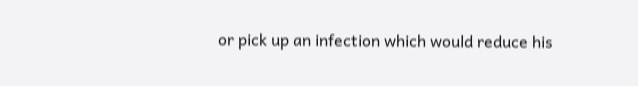or pick up an infection which would reduce his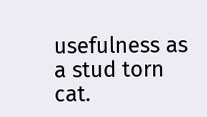usefulness as a stud torn cat.